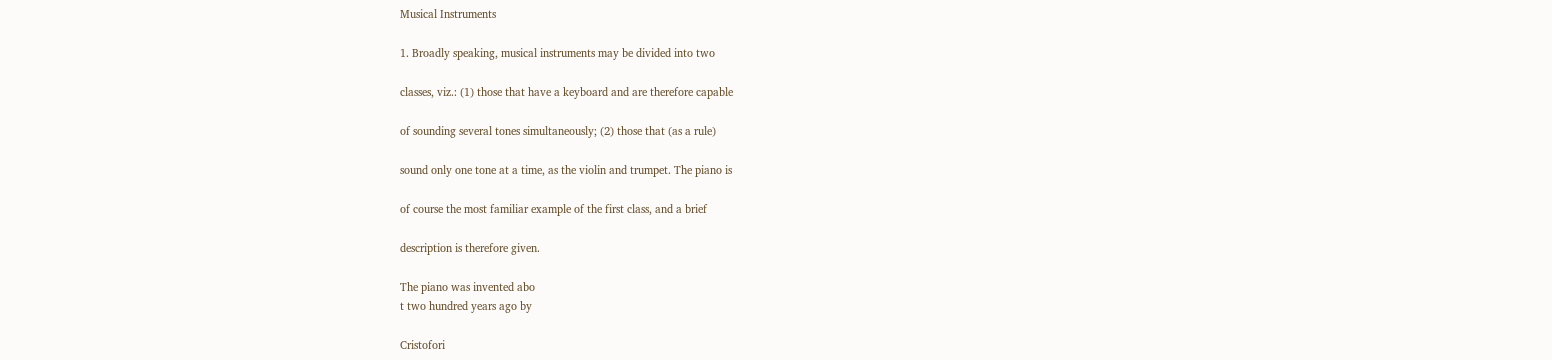Musical Instruments

1. Broadly speaking, musical instruments may be divided into two

classes, viz.: (1) those that have a keyboard and are therefore capable

of sounding several tones simultaneously; (2) those that (as a rule)

sound only one tone at a time, as the violin and trumpet. The piano is

of course the most familiar example of the first class, and a brief

description is therefore given.

The piano was invented abo
t two hundred years ago by

Cristofori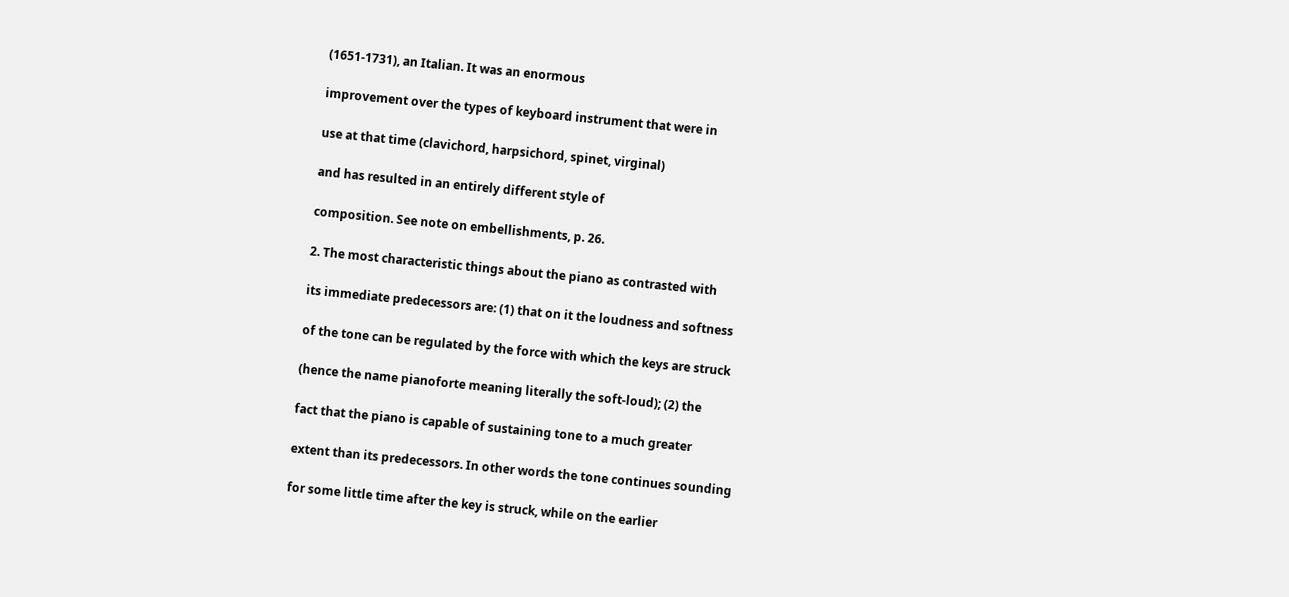(1651-1731), an Italian. It was an enormous

improvement over the types of keyboard instrument that were in

use at that time (clavichord, harpsichord, spinet, virginal)

and has resulted in an entirely different style of

composition. See note on embellishments, p. 26.

2. The most characteristic things about the piano as contrasted with

its immediate predecessors are: (1) that on it the loudness and softness

of the tone can be regulated by the force with which the keys are struck

(hence the name pianoforte meaning literally the soft-loud); (2) the

fact that the piano is capable of sustaining tone to a much greater

extent than its predecessors. In other words the tone continues sounding

for some little time after the key is struck, while on the earlier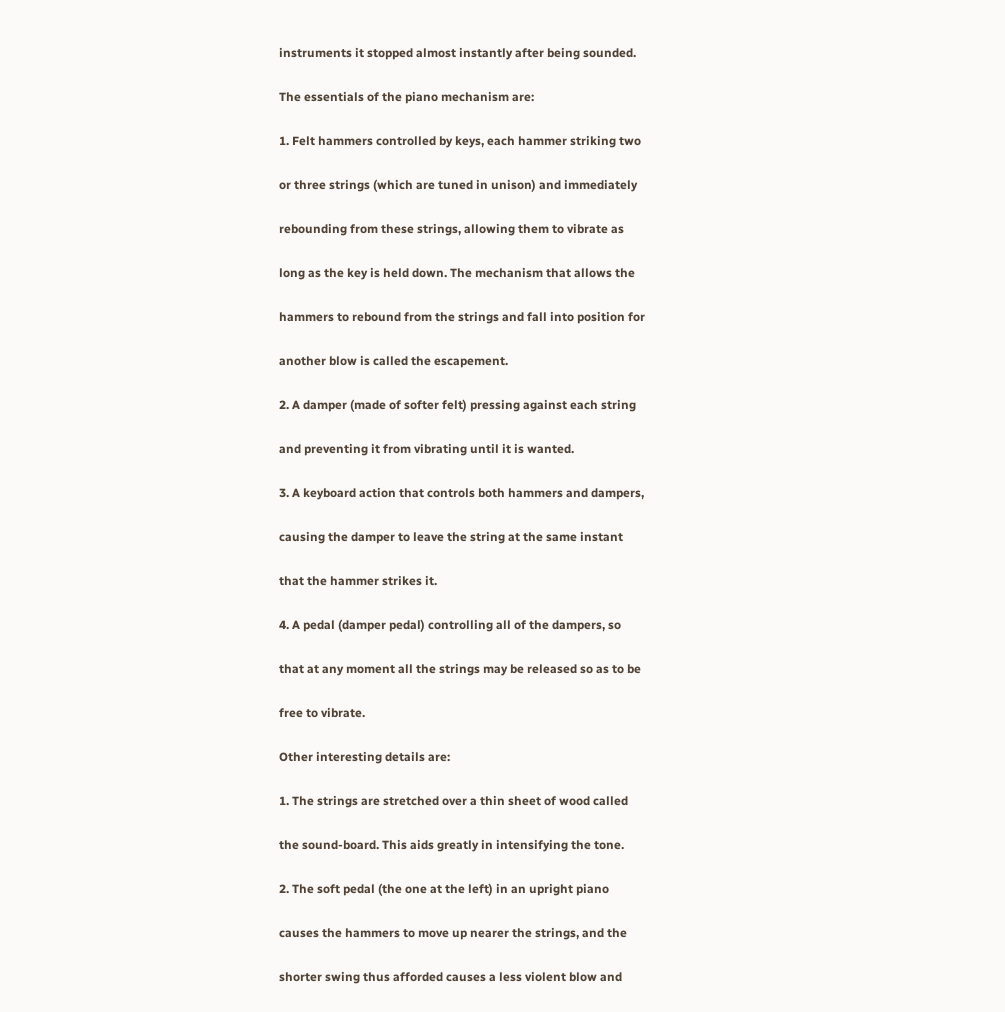instruments it stopped almost instantly after being sounded.

The essentials of the piano mechanism are:

1. Felt hammers controlled by keys, each hammer striking two

or three strings (which are tuned in unison) and immediately

rebounding from these strings, allowing them to vibrate as

long as the key is held down. The mechanism that allows the

hammers to rebound from the strings and fall into position for

another blow is called the escapement.

2. A damper (made of softer felt) pressing against each string

and preventing it from vibrating until it is wanted.

3. A keyboard action that controls both hammers and dampers,

causing the damper to leave the string at the same instant

that the hammer strikes it.

4. A pedal (damper pedal) controlling all of the dampers, so

that at any moment all the strings may be released so as to be

free to vibrate.

Other interesting details are:

1. The strings are stretched over a thin sheet of wood called

the sound-board. This aids greatly in intensifying the tone.

2. The soft pedal (the one at the left) in an upright piano

causes the hammers to move up nearer the strings, and the

shorter swing thus afforded causes a less violent blow and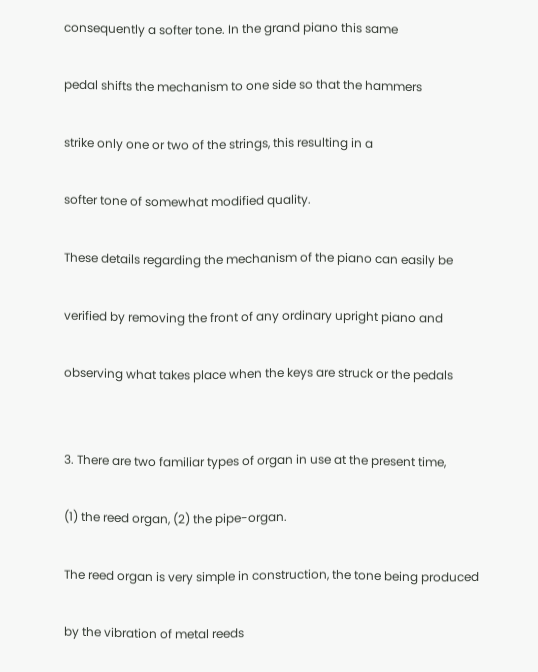consequently a softer tone. In the grand piano this same

pedal shifts the mechanism to one side so that the hammers

strike only one or two of the strings, this resulting in a

softer tone of somewhat modified quality.

These details regarding the mechanism of the piano can easily be

verified by removing the front of any ordinary upright piano and

observing what takes place when the keys are struck or the pedals


3. There are two familiar types of organ in use at the present time,

(1) the reed organ, (2) the pipe-organ.

The reed organ is very simple in construction, the tone being produced

by the vibration of metal reeds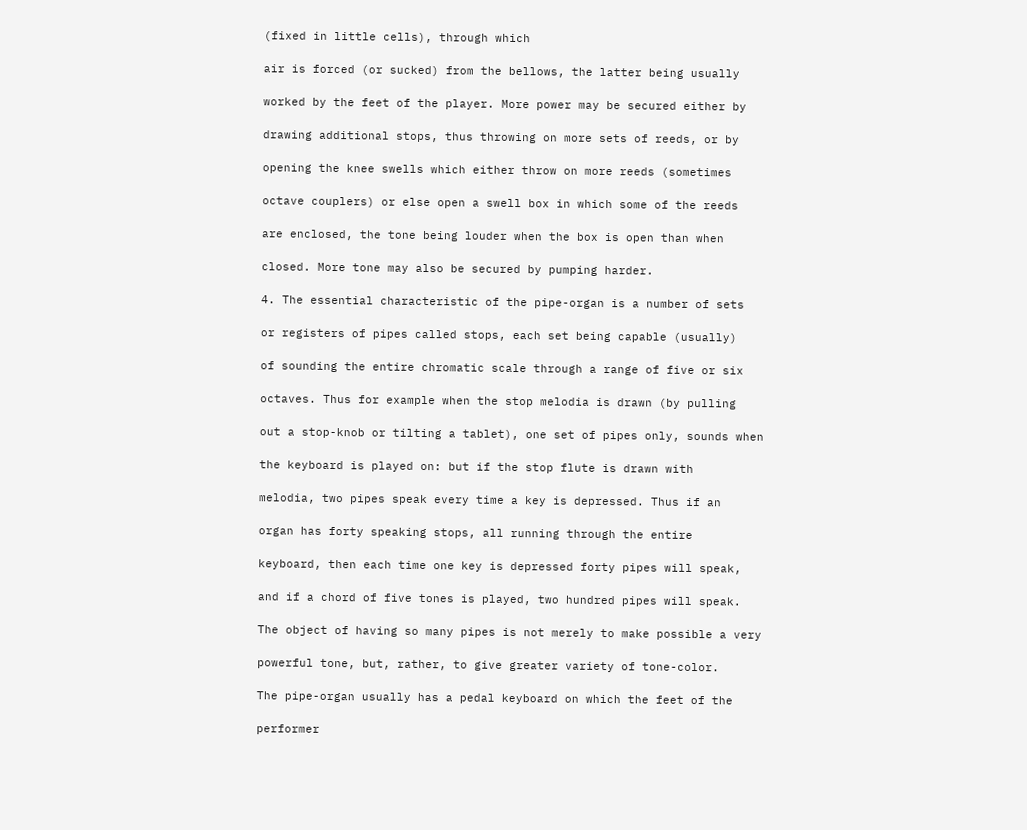(fixed in little cells), through which

air is forced (or sucked) from the bellows, the latter being usually

worked by the feet of the player. More power may be secured either by

drawing additional stops, thus throwing on more sets of reeds, or by

opening the knee swells which either throw on more reeds (sometimes

octave couplers) or else open a swell box in which some of the reeds

are enclosed, the tone being louder when the box is open than when

closed. More tone may also be secured by pumping harder.

4. The essential characteristic of the pipe-organ is a number of sets

or registers of pipes called stops, each set being capable (usually)

of sounding the entire chromatic scale through a range of five or six

octaves. Thus for example when the stop melodia is drawn (by pulling

out a stop-knob or tilting a tablet), one set of pipes only, sounds when

the keyboard is played on: but if the stop flute is drawn with

melodia, two pipes speak every time a key is depressed. Thus if an

organ has forty speaking stops, all running through the entire

keyboard, then each time one key is depressed forty pipes will speak,

and if a chord of five tones is played, two hundred pipes will speak.

The object of having so many pipes is not merely to make possible a very

powerful tone, but, rather, to give greater variety of tone-color.

The pipe-organ usually has a pedal keyboard on which the feet of the

performer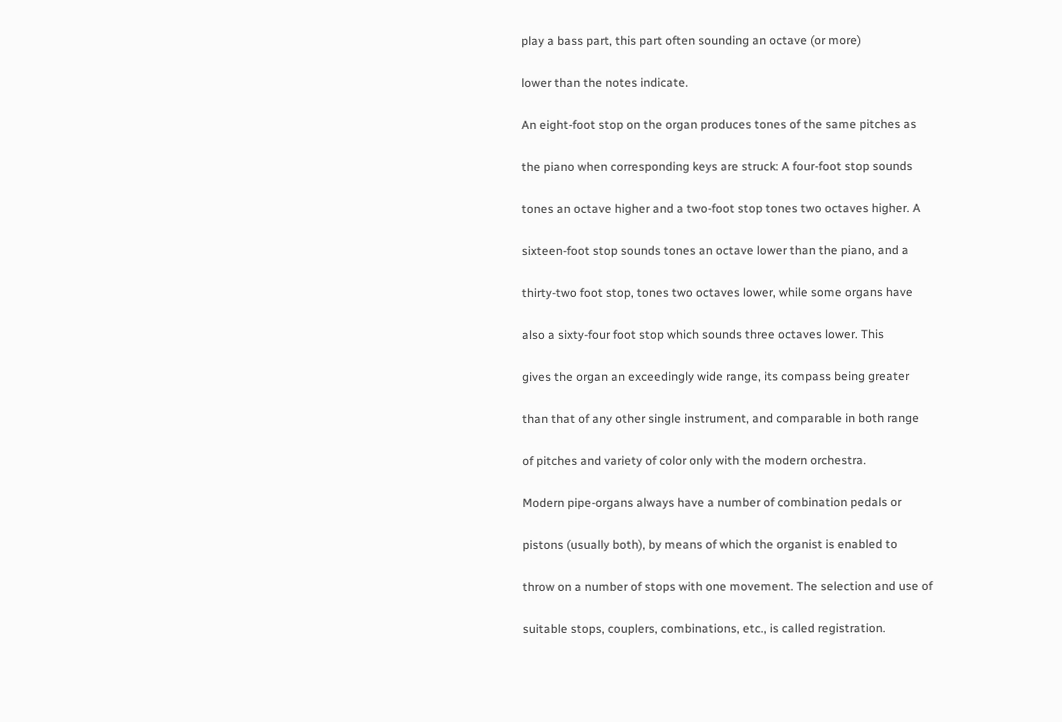play a bass part, this part often sounding an octave (or more)

lower than the notes indicate.

An eight-foot stop on the organ produces tones of the same pitches as

the piano when corresponding keys are struck: A four-foot stop sounds

tones an octave higher and a two-foot stop tones two octaves higher. A

sixteen-foot stop sounds tones an octave lower than the piano, and a

thirty-two foot stop, tones two octaves lower, while some organs have

also a sixty-four foot stop which sounds three octaves lower. This

gives the organ an exceedingly wide range, its compass being greater

than that of any other single instrument, and comparable in both range

of pitches and variety of color only with the modern orchestra.

Modern pipe-organs always have a number of combination pedals or

pistons (usually both), by means of which the organist is enabled to

throw on a number of stops with one movement. The selection and use of

suitable stops, couplers, combinations, etc., is called registration.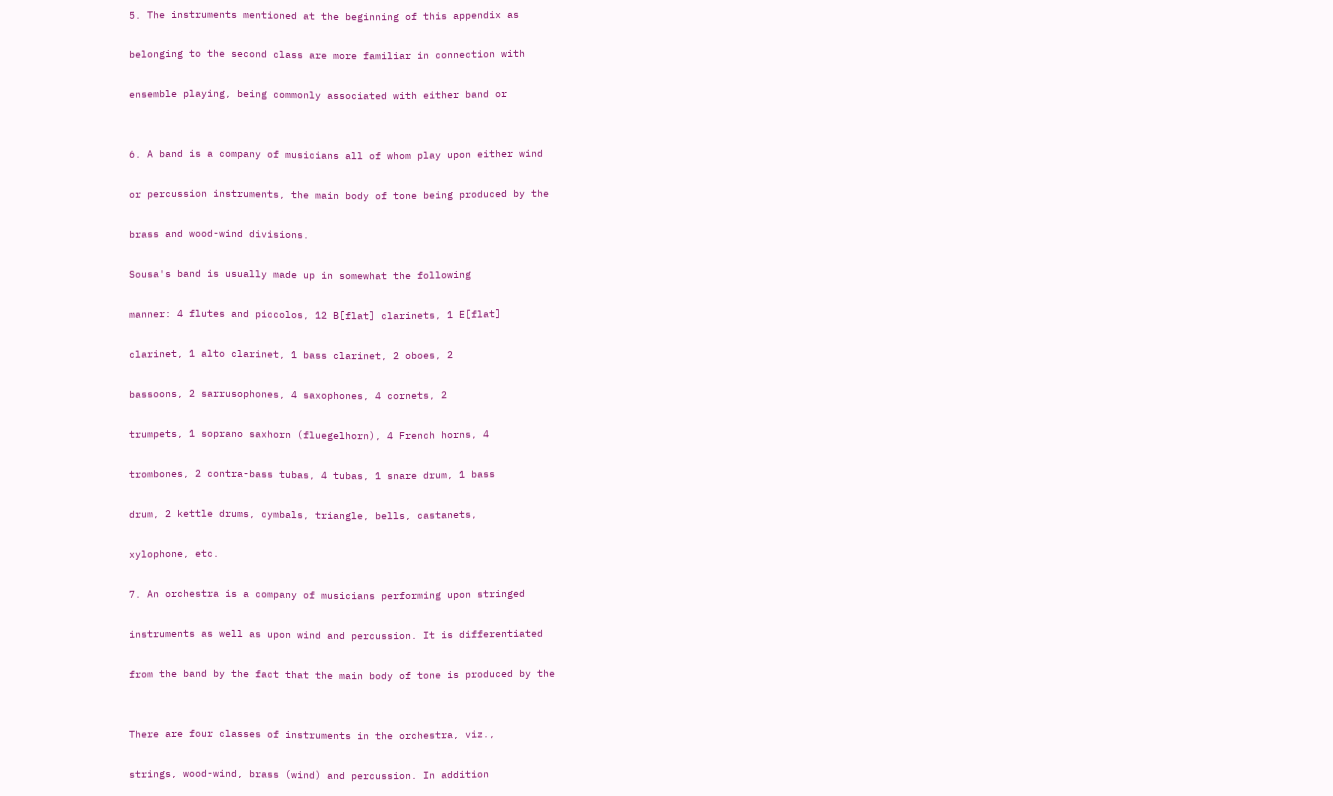5. The instruments mentioned at the beginning of this appendix as

belonging to the second class are more familiar in connection with

ensemble playing, being commonly associated with either band or


6. A band is a company of musicians all of whom play upon either wind

or percussion instruments, the main body of tone being produced by the

brass and wood-wind divisions.

Sousa's band is usually made up in somewhat the following

manner: 4 flutes and piccolos, 12 B[flat] clarinets, 1 E[flat]

clarinet, 1 alto clarinet, 1 bass clarinet, 2 oboes, 2

bassoons, 2 sarrusophones, 4 saxophones, 4 cornets, 2

trumpets, 1 soprano saxhorn (fluegelhorn), 4 French horns, 4

trombones, 2 contra-bass tubas, 4 tubas, 1 snare drum, 1 bass

drum, 2 kettle drums, cymbals, triangle, bells, castanets,

xylophone, etc.

7. An orchestra is a company of musicians performing upon stringed

instruments as well as upon wind and percussion. It is differentiated

from the band by the fact that the main body of tone is produced by the


There are four classes of instruments in the orchestra, viz.,

strings, wood-wind, brass (wind) and percussion. In addition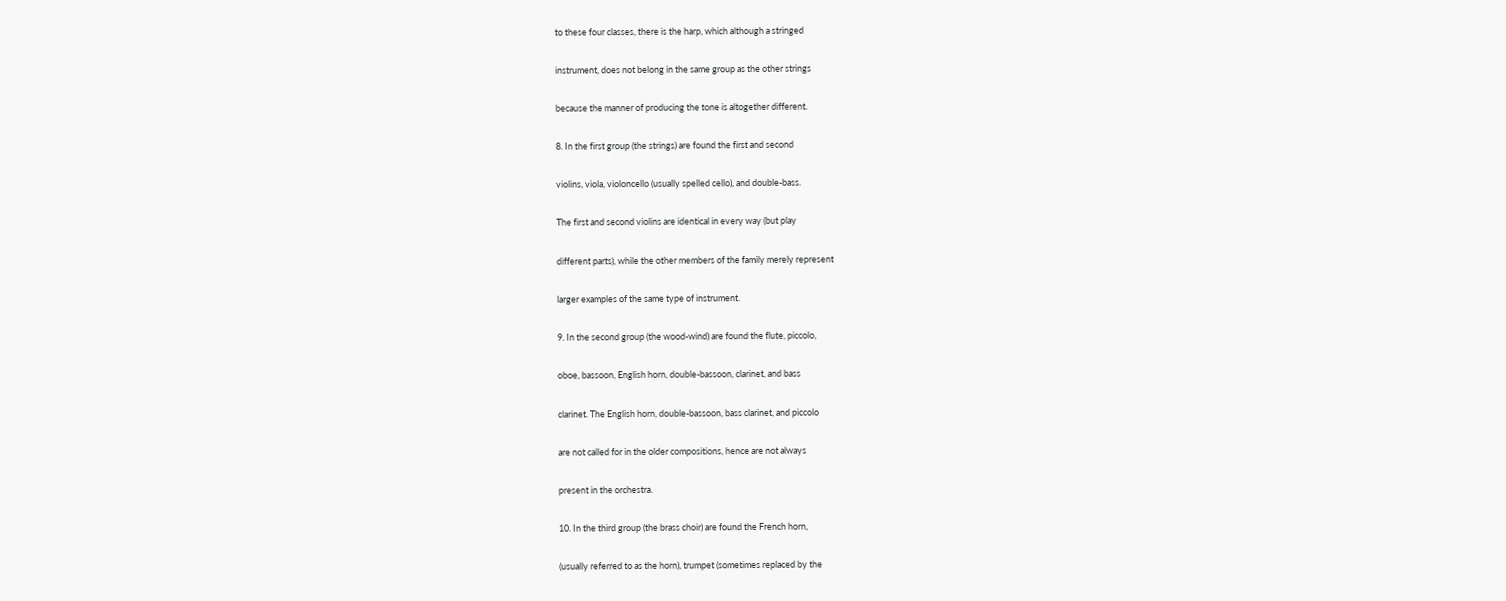to these four classes, there is the harp, which although a stringed

instrument, does not belong in the same group as the other strings

because the manner of producing the tone is altogether different.

8. In the first group (the strings) are found the first and second

violins, viola, violoncello (usually spelled cello), and double-bass.

The first and second violins are identical in every way (but play

different parts), while the other members of the family merely represent

larger examples of the same type of instrument.

9. In the second group (the wood-wind) are found the flute, piccolo,

oboe, bassoon, English horn, double-bassoon, clarinet, and bass

clarinet. The English horn, double-bassoon, bass clarinet, and piccolo

are not called for in the older compositions, hence are not always

present in the orchestra.

10. In the third group (the brass choir) are found the French horn,

(usually referred to as the horn), trumpet (sometimes replaced by the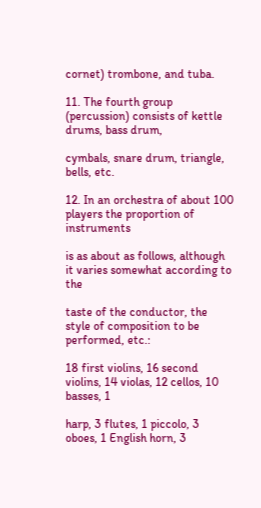cornet) trombone, and tuba.

11. The fourth group (percussion) consists of kettle drums, bass drum,

cymbals, snare drum, triangle, bells, etc.

12. In an orchestra of about 100 players the proportion of instruments

is as about as follows, although it varies somewhat according to the

taste of the conductor, the style of composition to be performed, etc.:

18 first violins, 16 second violins, 14 violas, 12 cellos, 10 basses, 1

harp, 3 flutes, 1 piccolo, 3 oboes, 1 English horn, 3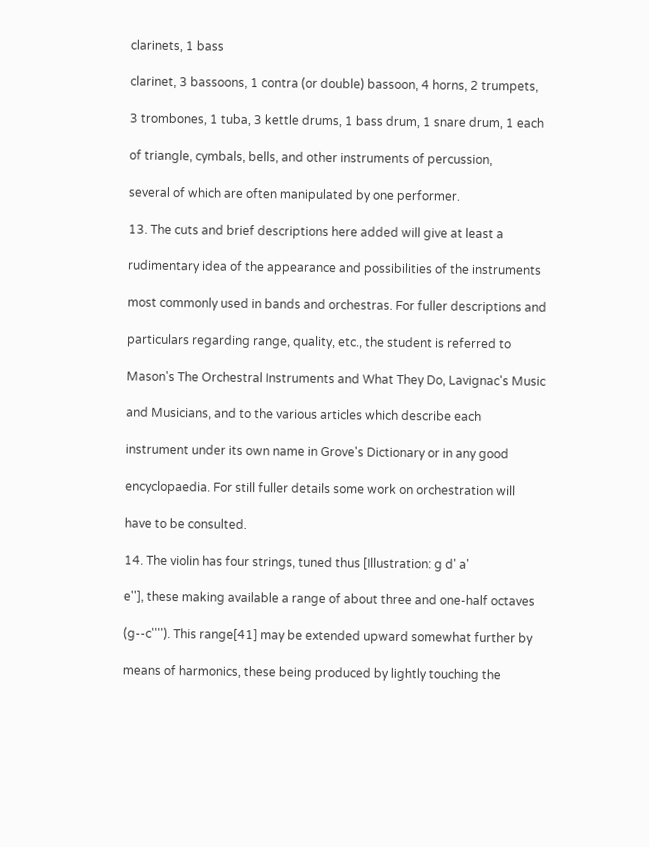clarinets, 1 bass

clarinet, 3 bassoons, 1 contra (or double) bassoon, 4 horns, 2 trumpets,

3 trombones, 1 tuba, 3 kettle drums, 1 bass drum, 1 snare drum, 1 each

of triangle, cymbals, bells, and other instruments of percussion,

several of which are often manipulated by one performer.

13. The cuts and brief descriptions here added will give at least a

rudimentary idea of the appearance and possibilities of the instruments

most commonly used in bands and orchestras. For fuller descriptions and

particulars regarding range, quality, etc., the student is referred to

Mason's The Orchestral Instruments and What They Do, Lavignac's Music

and Musicians, and to the various articles which describe each

instrument under its own name in Grove's Dictionary or in any good

encyclopaedia. For still fuller details some work on orchestration will

have to be consulted.

14. The violin has four strings, tuned thus [Illustration: g d' a'

e''], these making available a range of about three and one-half octaves

(g--c''''). This range[41] may be extended upward somewhat further by

means of harmonics, these being produced by lightly touching the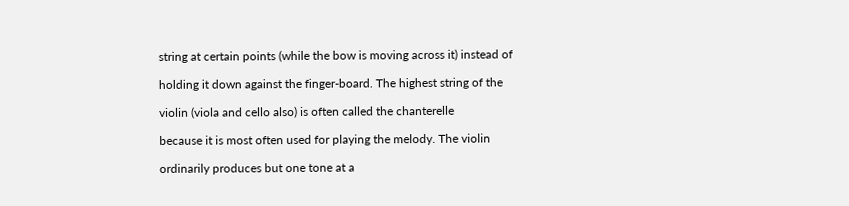string at certain points (while the bow is moving across it) instead of

holding it down against the finger-board. The highest string of the

violin (viola and cello also) is often called the chanterelle

because it is most often used for playing the melody. The violin

ordinarily produces but one tone at a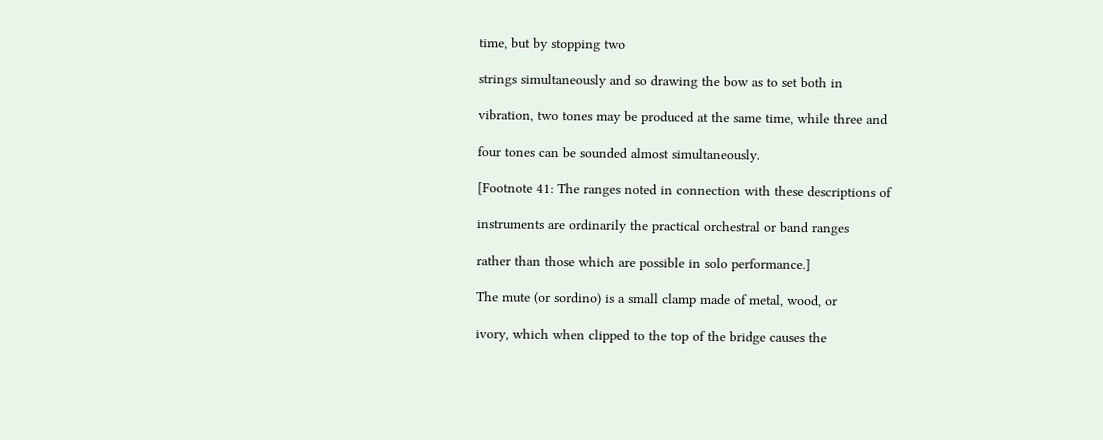time, but by stopping two

strings simultaneously and so drawing the bow as to set both in

vibration, two tones may be produced at the same time, while three and

four tones can be sounded almost simultaneously.

[Footnote 41: The ranges noted in connection with these descriptions of

instruments are ordinarily the practical orchestral or band ranges

rather than those which are possible in solo performance.]

The mute (or sordino) is a small clamp made of metal, wood, or

ivory, which when clipped to the top of the bridge causes the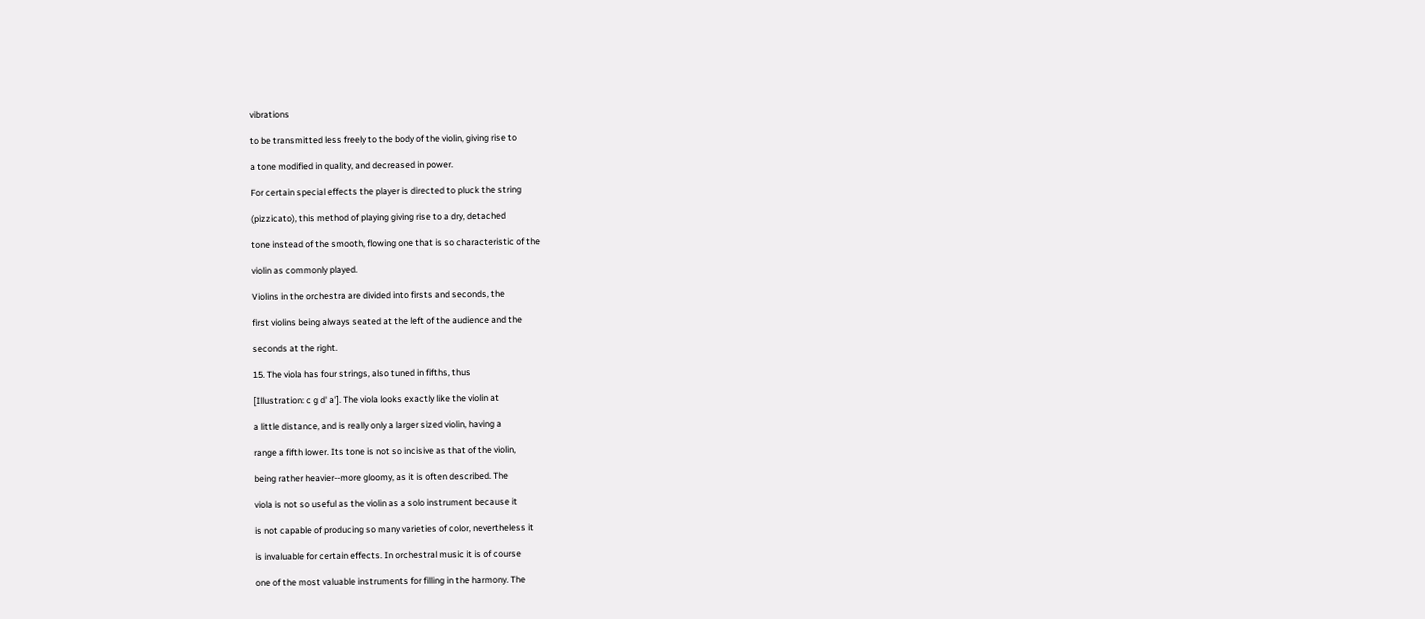vibrations

to be transmitted less freely to the body of the violin, giving rise to

a tone modified in quality, and decreased in power.

For certain special effects the player is directed to pluck the string

(pizzicato), this method of playing giving rise to a dry, detached

tone instead of the smooth, flowing one that is so characteristic of the

violin as commonly played.

Violins in the orchestra are divided into firsts and seconds, the

first violins being always seated at the left of the audience and the

seconds at the right.

15. The viola has four strings, also tuned in fifths, thus

[Illustration: c g d' a']. The viola looks exactly like the violin at

a little distance, and is really only a larger sized violin, having a

range a fifth lower. Its tone is not so incisive as that of the violin,

being rather heavier--more gloomy, as it is often described. The

viola is not so useful as the violin as a solo instrument because it

is not capable of producing so many varieties of color, nevertheless it

is invaluable for certain effects. In orchestral music it is of course

one of the most valuable instruments for filling in the harmony. The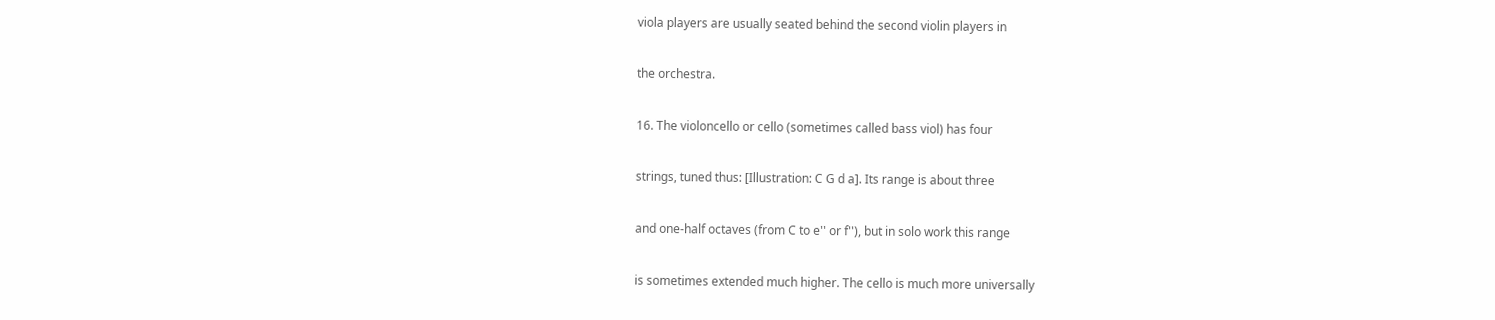viola players are usually seated behind the second violin players in

the orchestra.

16. The violoncello or cello (sometimes called bass viol) has four

strings, tuned thus: [Illustration: C G d a]. Its range is about three

and one-half octaves (from C to e'' or f''), but in solo work this range

is sometimes extended much higher. The cello is much more universally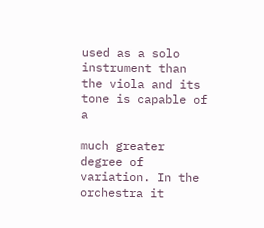used as a solo instrument than the viola and its tone is capable of a

much greater degree of variation. In the orchestra it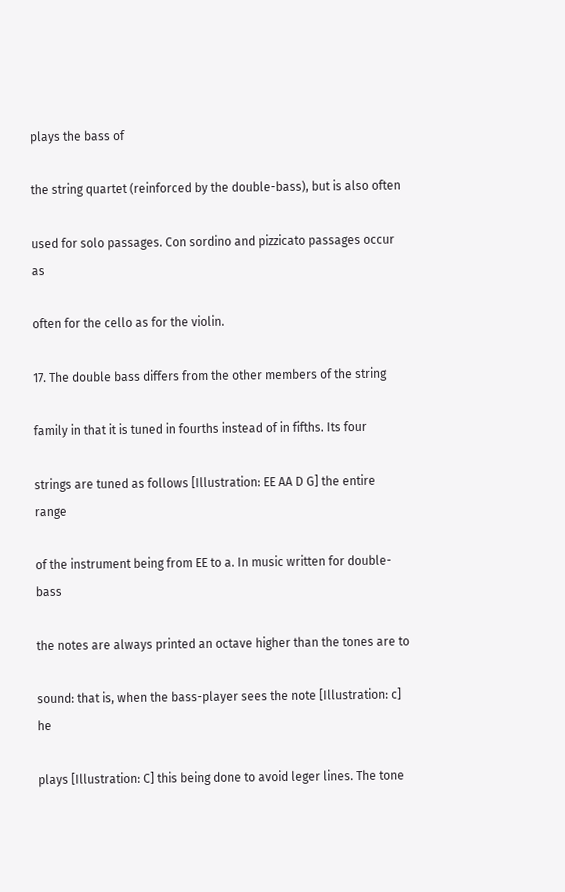plays the bass of

the string quartet (reinforced by the double-bass), but is also often

used for solo passages. Con sordino and pizzicato passages occur as

often for the cello as for the violin.

17. The double bass differs from the other members of the string

family in that it is tuned in fourths instead of in fifths. Its four

strings are tuned as follows [Illustration: EE AA D G] the entire range

of the instrument being from EE to a. In music written for double-bass

the notes are always printed an octave higher than the tones are to

sound: that is, when the bass-player sees the note [Illustration: c] he

plays [Illustration: C] this being done to avoid leger lines. The tone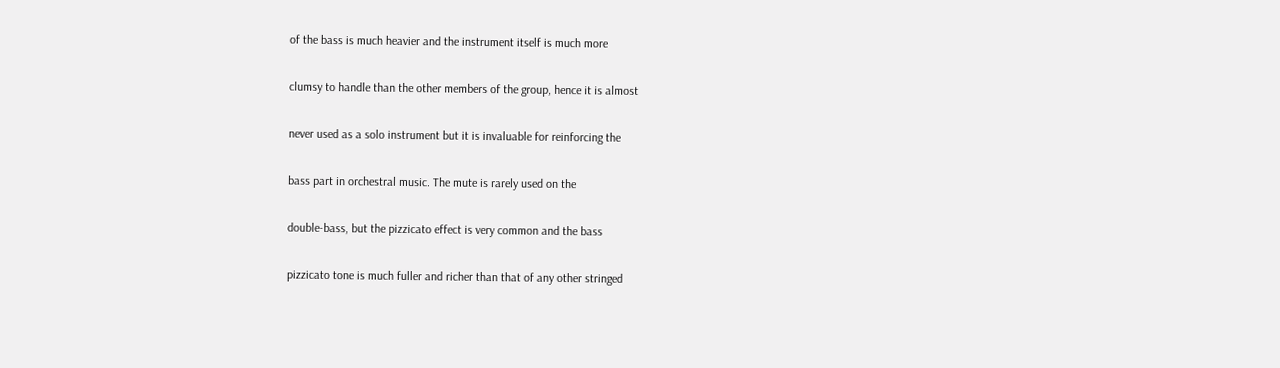of the bass is much heavier and the instrument itself is much more

clumsy to handle than the other members of the group, hence it is almost

never used as a solo instrument but it is invaluable for reinforcing the

bass part in orchestral music. The mute is rarely used on the

double-bass, but the pizzicato effect is very common and the bass

pizzicato tone is much fuller and richer than that of any other stringed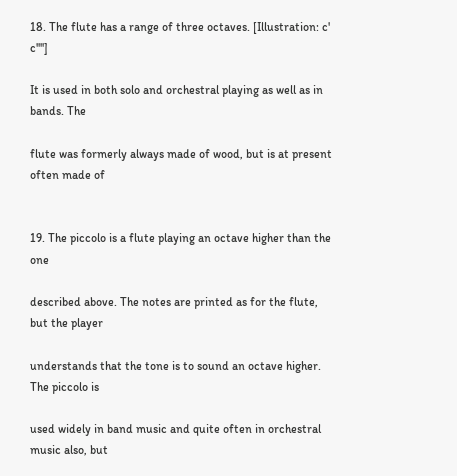18. The flute has a range of three octaves. [Illustration: c' c'''']

It is used in both solo and orchestral playing as well as in bands. The

flute was formerly always made of wood, but is at present often made of


19. The piccolo is a flute playing an octave higher than the one

described above. The notes are printed as for the flute, but the player

understands that the tone is to sound an octave higher. The piccolo is

used widely in band music and quite often in orchestral music also, but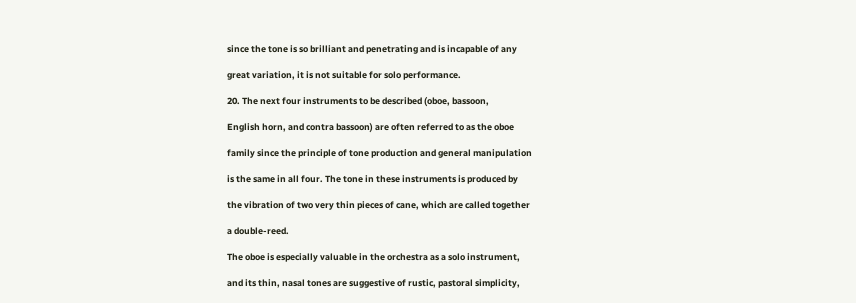since the tone is so brilliant and penetrating and is incapable of any

great variation, it is not suitable for solo performance.

20. The next four instruments to be described (oboe, bassoon,

English horn, and contra bassoon) are often referred to as the oboe

family since the principle of tone production and general manipulation

is the same in all four. The tone in these instruments is produced by

the vibration of two very thin pieces of cane, which are called together

a double-reed.

The oboe is especially valuable in the orchestra as a solo instrument,

and its thin, nasal tones are suggestive of rustic, pastoral simplicity,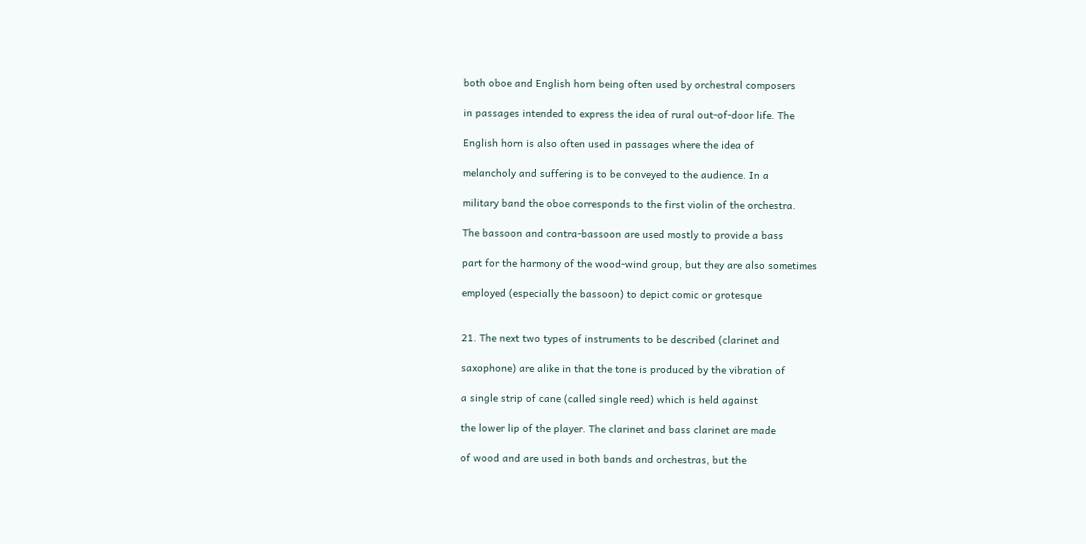both oboe and English horn being often used by orchestral composers

in passages intended to express the idea of rural out-of-door life. The

English horn is also often used in passages where the idea of

melancholy and suffering is to be conveyed to the audience. In a

military band the oboe corresponds to the first violin of the orchestra.

The bassoon and contra-bassoon are used mostly to provide a bass

part for the harmony of the wood-wind group, but they are also sometimes

employed (especially the bassoon) to depict comic or grotesque


21. The next two types of instruments to be described (clarinet and

saxophone) are alike in that the tone is produced by the vibration of

a single strip of cane (called single reed) which is held against

the lower lip of the player. The clarinet and bass clarinet are made

of wood and are used in both bands and orchestras, but the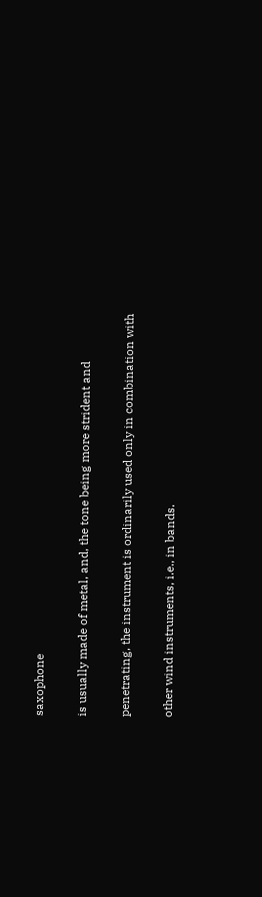saxophone

is usually made of metal, and, the tone being more strident and

penetrating, the instrument is ordinarily used only in combination with

other wind instruments, i.e., in bands.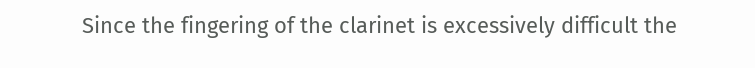Since the fingering of the clarinet is excessively difficult the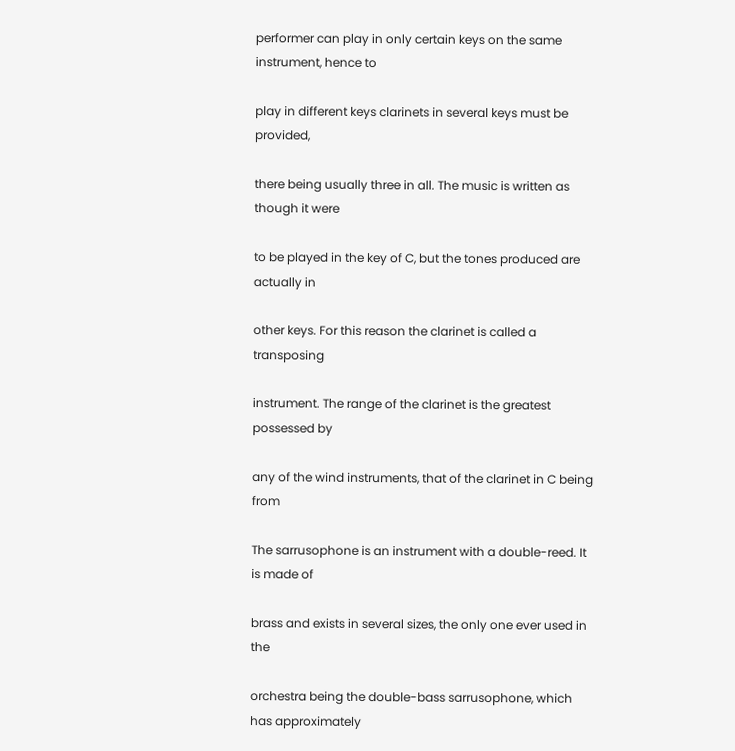performer can play in only certain keys on the same instrument, hence to

play in different keys clarinets in several keys must be provided,

there being usually three in all. The music is written as though it were

to be played in the key of C, but the tones produced are actually in

other keys. For this reason the clarinet is called a transposing

instrument. The range of the clarinet is the greatest possessed by

any of the wind instruments, that of the clarinet in C being from

The sarrusophone is an instrument with a double-reed. It is made of

brass and exists in several sizes, the only one ever used in the

orchestra being the double-bass sarrusophone, which has approximately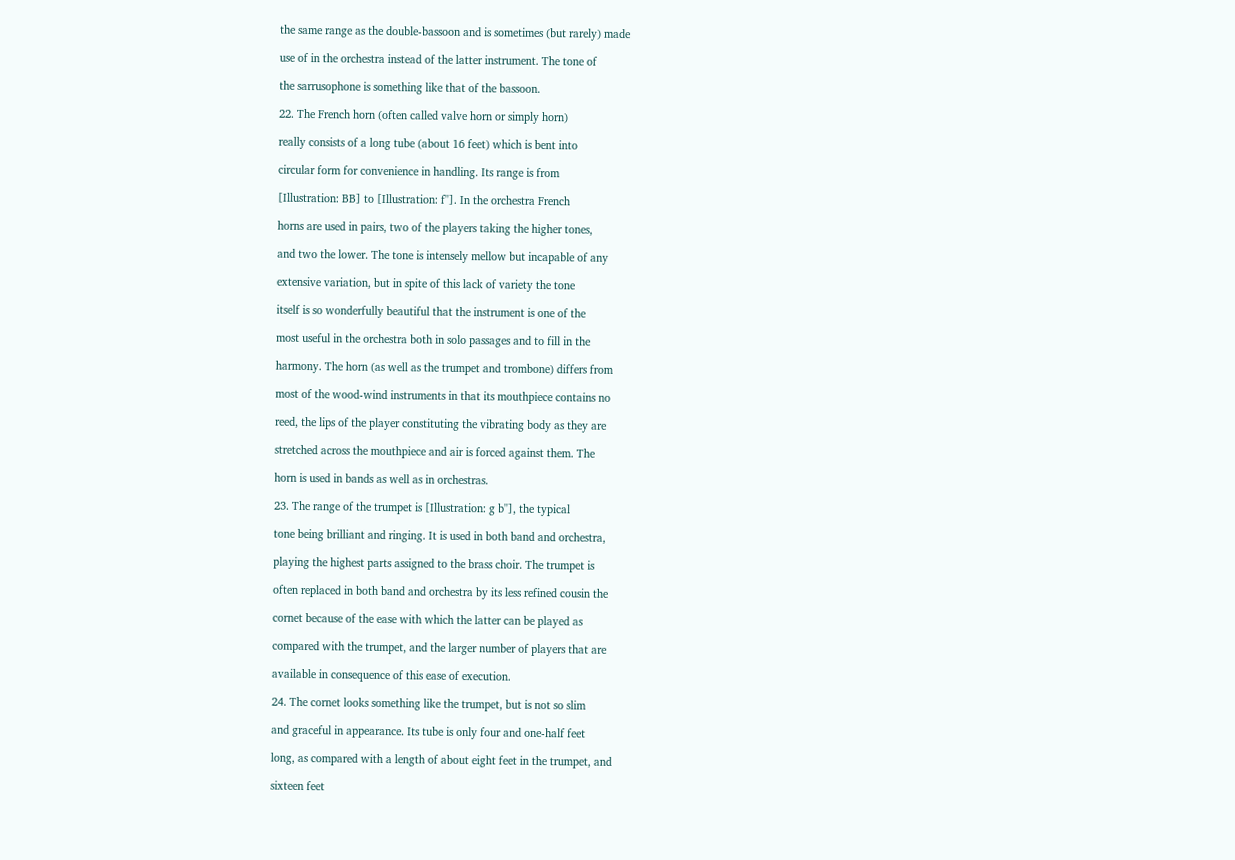the same range as the double-bassoon and is sometimes (but rarely) made

use of in the orchestra instead of the latter instrument. The tone of

the sarrusophone is something like that of the bassoon.

22. The French horn (often called valve horn or simply horn)

really consists of a long tube (about 16 feet) which is bent into

circular form for convenience in handling. Its range is from

[Illustration: BB] to [Illustration: f'']. In the orchestra French

horns are used in pairs, two of the players taking the higher tones,

and two the lower. The tone is intensely mellow but incapable of any

extensive variation, but in spite of this lack of variety the tone

itself is so wonderfully beautiful that the instrument is one of the

most useful in the orchestra both in solo passages and to fill in the

harmony. The horn (as well as the trumpet and trombone) differs from

most of the wood-wind instruments in that its mouthpiece contains no

reed, the lips of the player constituting the vibrating body as they are

stretched across the mouthpiece and air is forced against them. The

horn is used in bands as well as in orchestras.

23. The range of the trumpet is [Illustration: g b''], the typical

tone being brilliant and ringing. It is used in both band and orchestra,

playing the highest parts assigned to the brass choir. The trumpet is

often replaced in both band and orchestra by its less refined cousin the

cornet because of the ease with which the latter can be played as

compared with the trumpet, and the larger number of players that are

available in consequence of this ease of execution.

24. The cornet looks something like the trumpet, but is not so slim

and graceful in appearance. Its tube is only four and one-half feet

long, as compared with a length of about eight feet in the trumpet, and

sixteen feet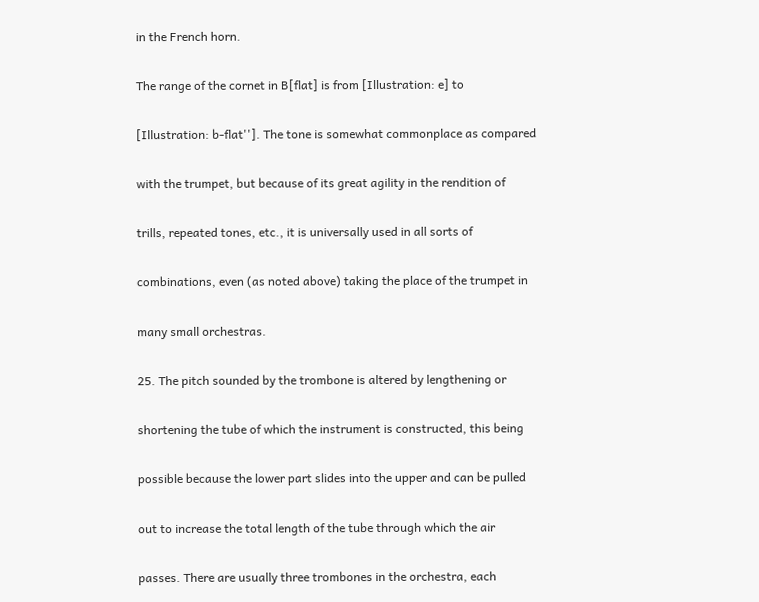in the French horn.

The range of the cornet in B[flat] is from [Illustration: e] to

[Illustration: b-flat'']. The tone is somewhat commonplace as compared

with the trumpet, but because of its great agility in the rendition of

trills, repeated tones, etc., it is universally used in all sorts of

combinations, even (as noted above) taking the place of the trumpet in

many small orchestras.

25. The pitch sounded by the trombone is altered by lengthening or

shortening the tube of which the instrument is constructed, this being

possible because the lower part slides into the upper and can be pulled

out to increase the total length of the tube through which the air

passes. There are usually three trombones in the orchestra, each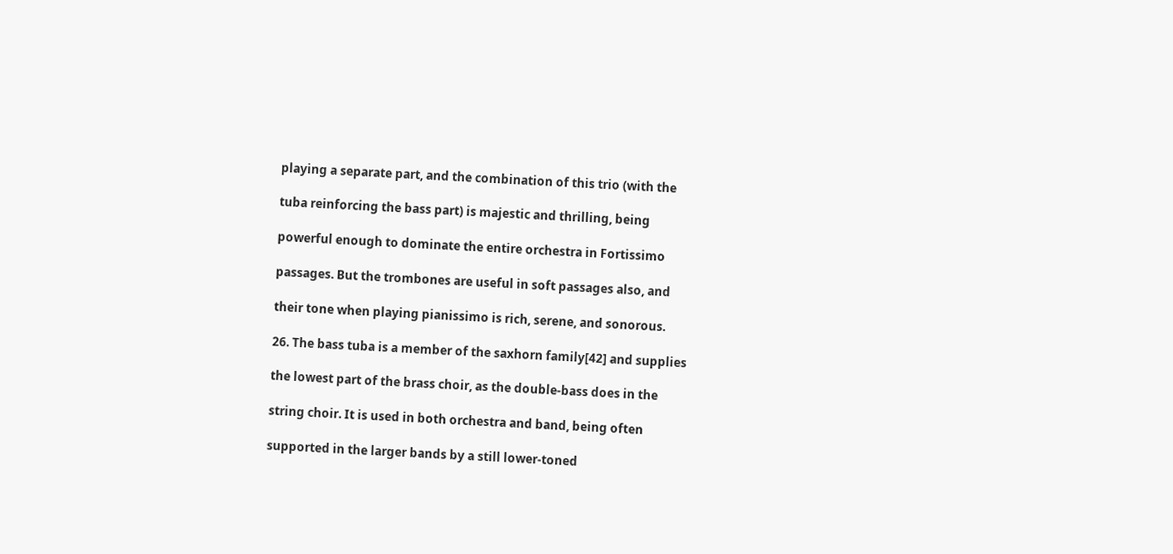playing a separate part, and the combination of this trio (with the

tuba reinforcing the bass part) is majestic and thrilling, being

powerful enough to dominate the entire orchestra in Fortissimo

passages. But the trombones are useful in soft passages also, and

their tone when playing pianissimo is rich, serene, and sonorous.

26. The bass tuba is a member of the saxhorn family[42] and supplies

the lowest part of the brass choir, as the double-bass does in the

string choir. It is used in both orchestra and band, being often

supported in the larger bands by a still lower-toned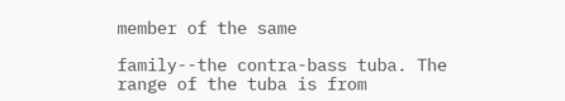member of the same

family--the contra-bass tuba. The range of the tuba is from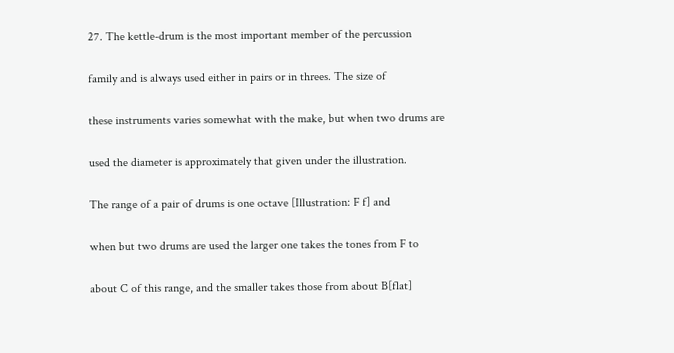27. The kettle-drum is the most important member of the percussion

family and is always used either in pairs or in threes. The size of

these instruments varies somewhat with the make, but when two drums are

used the diameter is approximately that given under the illustration.

The range of a pair of drums is one octave [Illustration: F f] and

when but two drums are used the larger one takes the tones from F to

about C of this range, and the smaller takes those from about B[flat]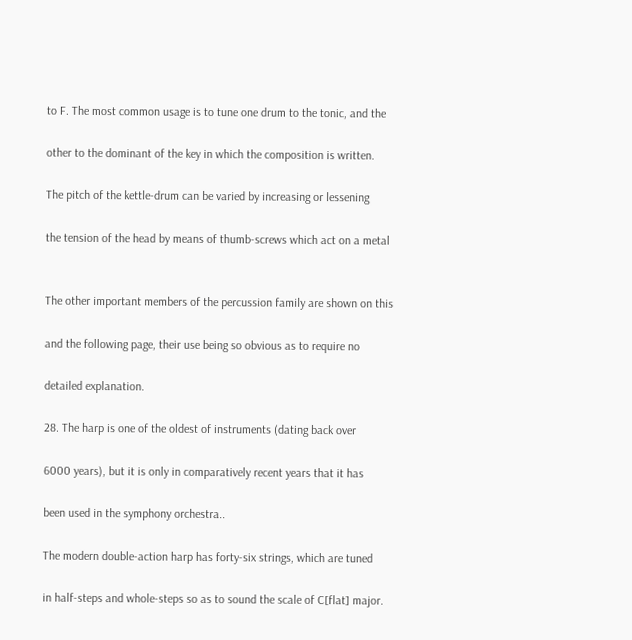to F. The most common usage is to tune one drum to the tonic, and the

other to the dominant of the key in which the composition is written.

The pitch of the kettle-drum can be varied by increasing or lessening

the tension of the head by means of thumb-screws which act on a metal


The other important members of the percussion family are shown on this

and the following page, their use being so obvious as to require no

detailed explanation.

28. The harp is one of the oldest of instruments (dating back over

6000 years), but it is only in comparatively recent years that it has

been used in the symphony orchestra..

The modern double-action harp has forty-six strings, which are tuned

in half-steps and whole-steps so as to sound the scale of C[flat] major.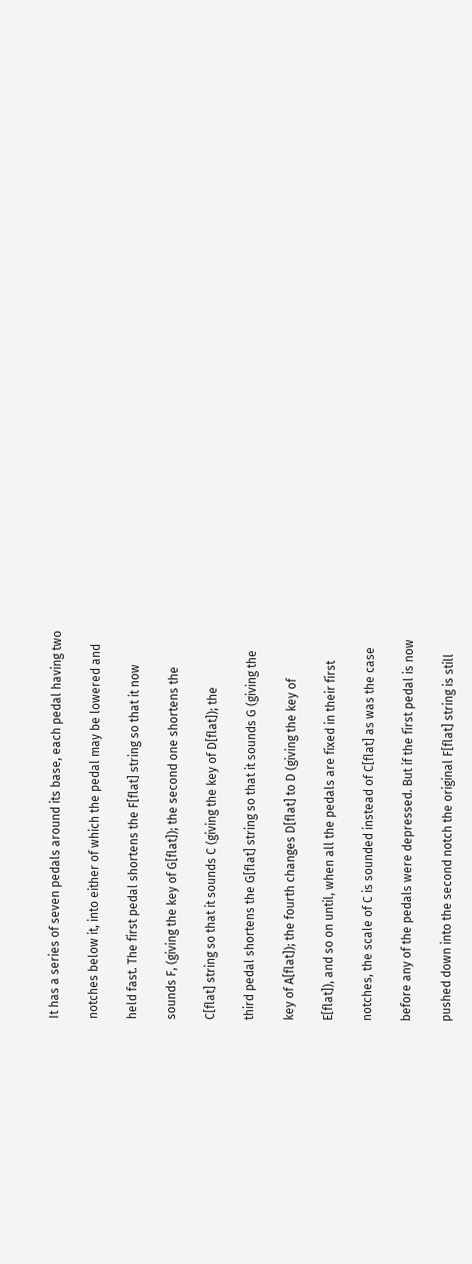It has a series of seven pedals around its base, each pedal having two

notches below it, into either of which the pedal may be lowered and

held fast. The first pedal shortens the F[flat] string so that it now

sounds F, (giving the key of G[flat]); the second one shortens the

C[flat] string so that it sounds C (giving the key of D[flat]); the

third pedal shortens the G[flat] string so that it sounds G (giving the

key of A[flat]); the fourth changes D[flat] to D (giving the key of

E[flat]), and so on until, when all the pedals are fixed in their first

notches, the scale of C is sounded instead of C[flat] as was the case

before any of the pedals were depressed. But if the first pedal is now

pushed down into the second notch the original F[flat] string is still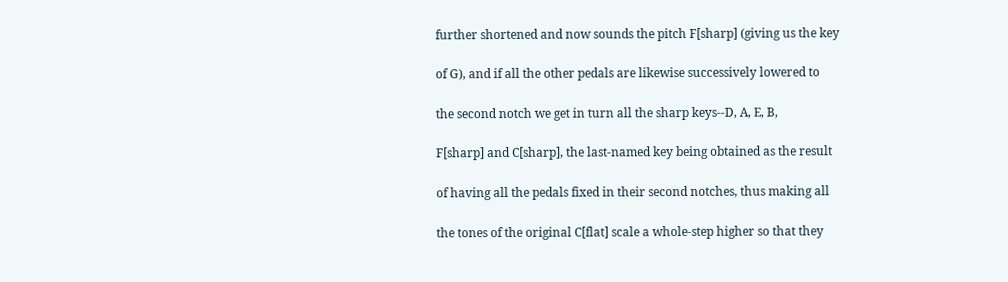further shortened and now sounds the pitch F[sharp] (giving us the key

of G), and if all the other pedals are likewise successively lowered to

the second notch we get in turn all the sharp keys--D, A, E, B,

F[sharp] and C[sharp], the last-named key being obtained as the result

of having all the pedals fixed in their second notches, thus making all

the tones of the original C[flat] scale a whole-step higher so that they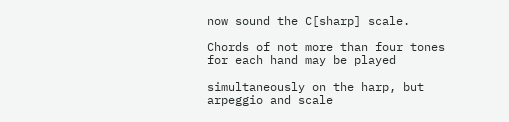now sound the C[sharp] scale.

Chords of not more than four tones for each hand may be played

simultaneously on the harp, but arpeggio and scale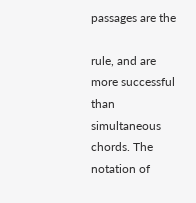passages are the

rule, and are more successful than simultaneous chords. The notation of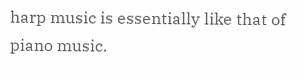harp music is essentially like that of piano music.